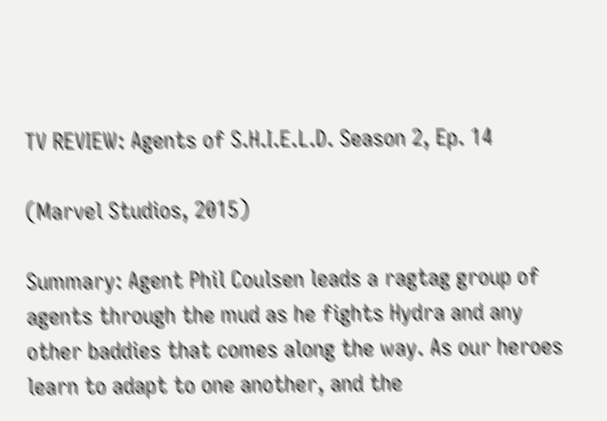TV REVIEW: Agents of S.H.I.E.L.D. Season 2, Ep. 14

(Marvel Studios, 2015)

Summary: Agent Phil Coulsen leads a ragtag group of agents through the mud as he fights Hydra and any other baddies that comes along the way. As our heroes learn to adapt to one another, and the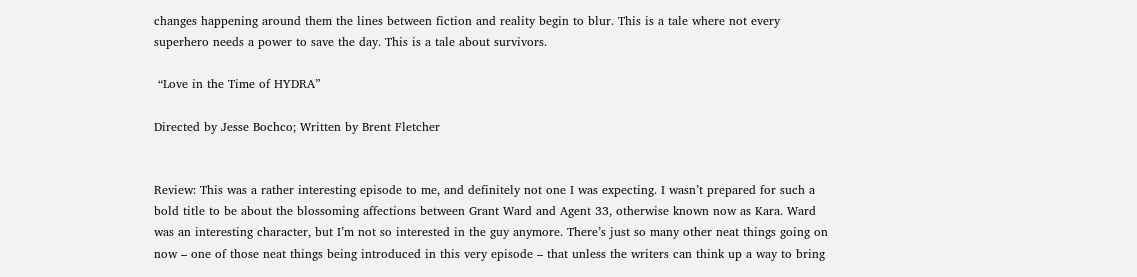changes happening around them the lines between fiction and reality begin to blur. This is a tale where not every superhero needs a power to save the day. This is a tale about survivors.

 “Love in the Time of HYDRA”

Directed by Jesse Bochco; Written by Brent Fletcher


Review: This was a rather interesting episode to me, and definitely not one I was expecting. I wasn’t prepared for such a bold title to be about the blossoming affections between Grant Ward and Agent 33, otherwise known now as Kara. Ward was an interesting character, but I’m not so interested in the guy anymore. There’s just so many other neat things going on now – one of those neat things being introduced in this very episode – that unless the writers can think up a way to bring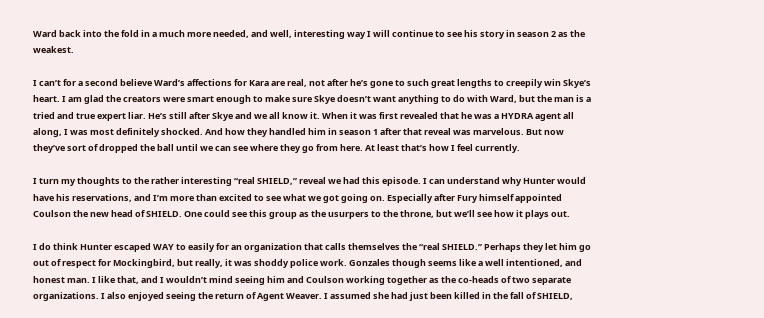Ward back into the fold in a much more needed, and well, interesting way I will continue to see his story in season 2 as the weakest.

I can’t for a second believe Ward’s affections for Kara are real, not after he’s gone to such great lengths to creepily win Skye’s heart. I am glad the creators were smart enough to make sure Skye doesn’t want anything to do with Ward, but the man is a tried and true expert liar. He’s still after Skye and we all know it. When it was first revealed that he was a HYDRA agent all along, I was most definitely shocked. And how they handled him in season 1 after that reveal was marvelous. But now they’ve sort of dropped the ball until we can see where they go from here. At least that’s how I feel currently.

I turn my thoughts to the rather interesting “real SHIELD,” reveal we had this episode. I can understand why Hunter would have his reservations, and I’m more than excited to see what we got going on. Especially after Fury himself appointed Coulson the new head of SHIELD. One could see this group as the usurpers to the throne, but we’ll see how it plays out.

I do think Hunter escaped WAY to easily for an organization that calls themselves the “real SHIELD.” Perhaps they let him go out of respect for Mockingbird, but really, it was shoddy police work. Gonzales though seems like a well intentioned, and honest man. I like that, and I wouldn’t mind seeing him and Coulson working together as the co-heads of two separate organizations. I also enjoyed seeing the return of Agent Weaver. I assumed she had just been killed in the fall of SHIELD,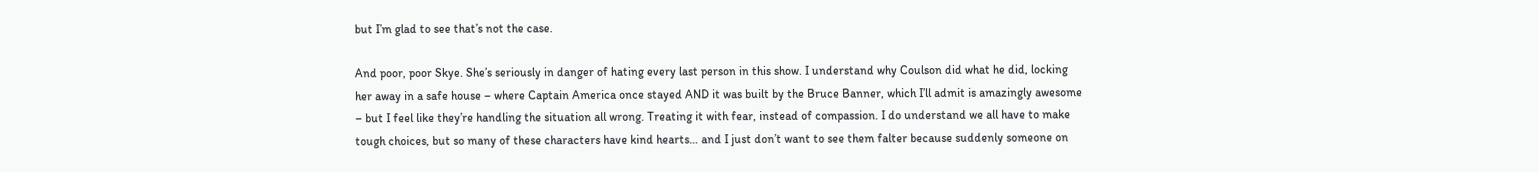but I’m glad to see that’s not the case.

And poor, poor Skye. She’s seriously in danger of hating every last person in this show. I understand why Coulson did what he did, locking her away in a safe house – where Captain America once stayed AND it was built by the Bruce Banner, which I’ll admit is amazingly awesome – but I feel like they’re handling the situation all wrong. Treating it with fear, instead of compassion. I do understand we all have to make tough choices, but so many of these characters have kind hearts… and I just don’t want to see them falter because suddenly someone on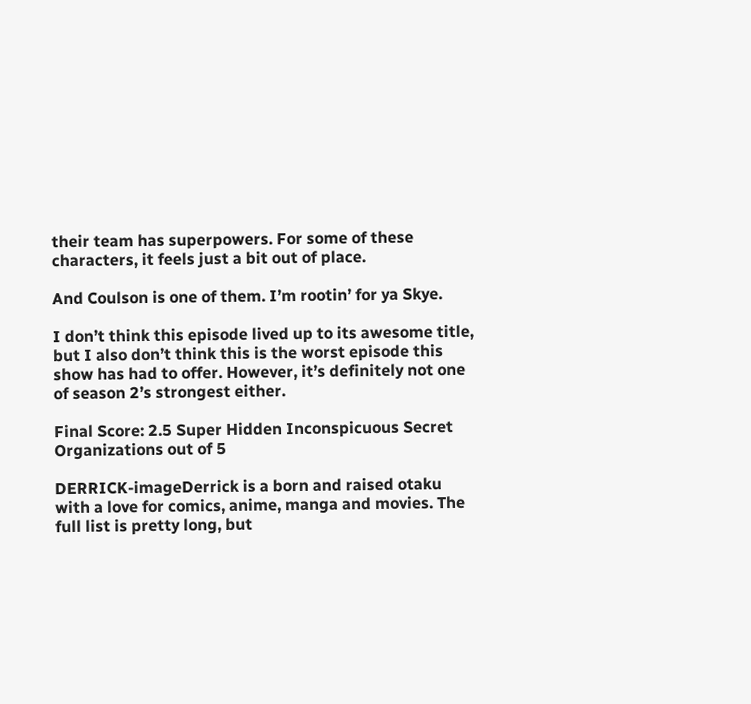their team has superpowers. For some of these characters, it feels just a bit out of place.

And Coulson is one of them. I’m rootin’ for ya Skye.

I don’t think this episode lived up to its awesome title, but I also don’t think this is the worst episode this show has had to offer. However, it’s definitely not one of season 2’s strongest either.

Final Score: 2.5 Super Hidden Inconspicuous Secret Organizations out of 5

DERRICK-imageDerrick is a born and raised otaku with a love for comics, anime, manga and movies. The full list is pretty long, but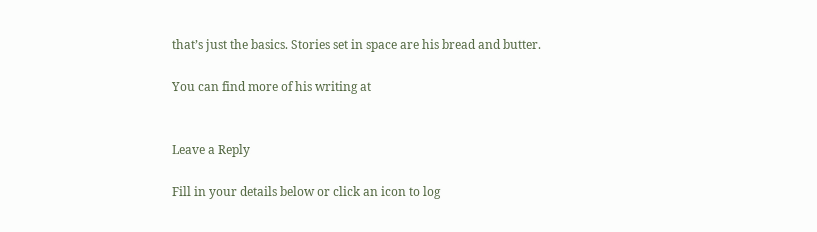that’s just the basics. Stories set in space are his bread and butter.

You can find more of his writing at


Leave a Reply

Fill in your details below or click an icon to log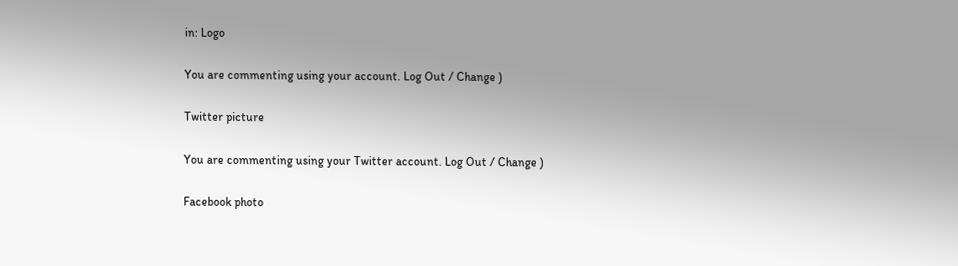in: Logo

You are commenting using your account. Log Out / Change )

Twitter picture

You are commenting using your Twitter account. Log Out / Change )

Facebook photo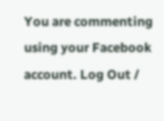You are commenting using your Facebook account. Log Out /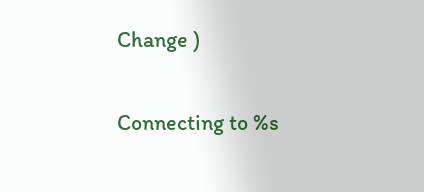Change )

Connecting to %s